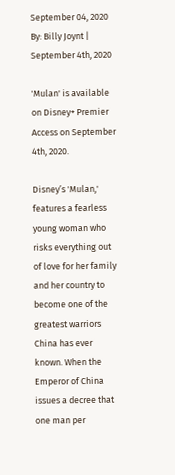September 04, 2020
By: Billy Joynt | September 4th, 2020

'Mulan' is available on Disney+ Premier Access on September 4th, 2020.

Disney’s 'Mulan,' features a fearless young woman who risks everything out of love for her family and her country to become one of the greatest warriors China has ever known. When the Emperor of China issues a decree that one man per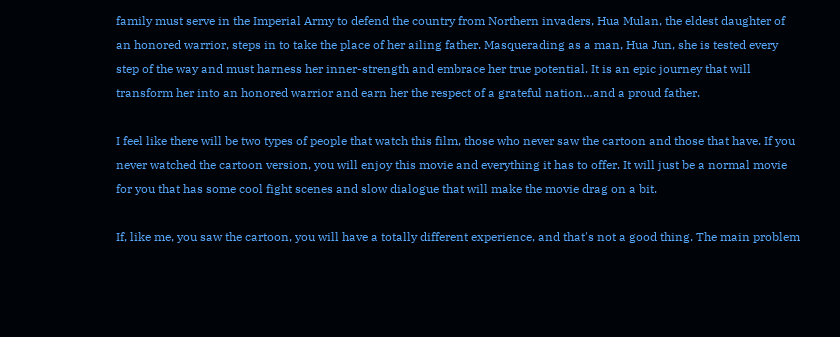family must serve in the Imperial Army to defend the country from Northern invaders, Hua Mulan, the eldest daughter of an honored warrior, steps in to take the place of her ailing father. Masquerading as a man, Hua Jun, she is tested every step of the way and must harness her inner-strength and embrace her true potential. It is an epic journey that will transform her into an honored warrior and earn her the respect of a grateful nation…and a proud father.

I feel like there will be two types of people that watch this film, those who never saw the cartoon and those that have. If you never watched the cartoon version, you will enjoy this movie and everything it has to offer. It will just be a normal movie for you that has some cool fight scenes and slow dialogue that will make the movie drag on a bit.

If, like me, you saw the cartoon, you will have a totally different experience, and that's not a good thing. The main problem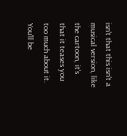isn't that this isn't a musical version, like the cartoon, it's that it teases you too much about it. You'll be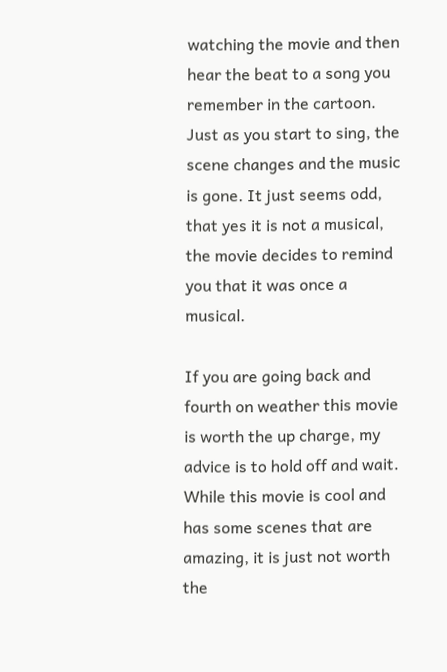watching the movie and then hear the beat to a song you remember in the cartoon. Just as you start to sing, the scene changes and the music is gone. It just seems odd, that yes it is not a musical, the movie decides to remind you that it was once a musical.

If you are going back and fourth on weather this movie is worth the up charge, my advice is to hold off and wait. While this movie is cool and has some scenes that are amazing, it is just not worth the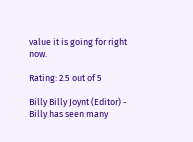value it is going for right now.

Rating: 2.5 out of 5

Billy Billy Joynt (Editor) - Billy has seen many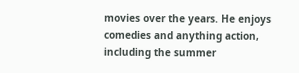movies over the years. He enjoys comedies and anything action, including the summer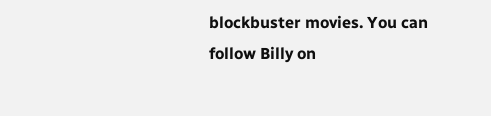blockbuster movies. You can follow Billy on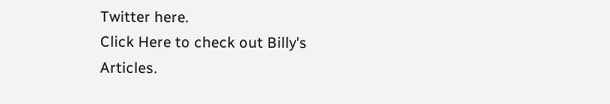Twitter here.
Click Here to check out Billy's Articles.